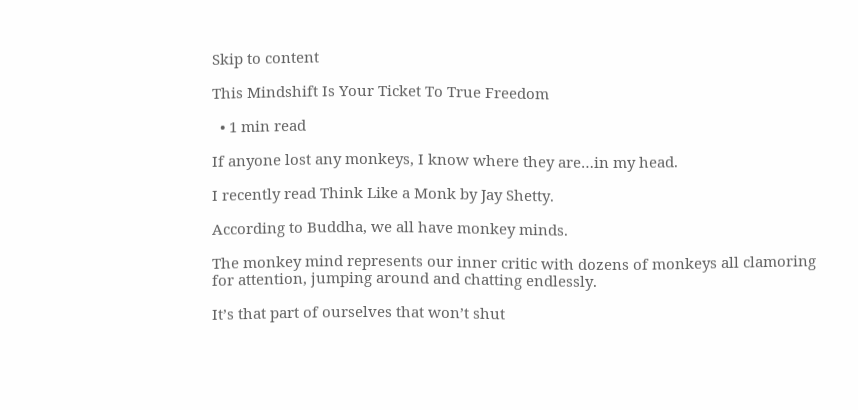Skip to content

This Mindshift Is Your Ticket To True Freedom

  • 1 min read

If anyone lost any monkeys, I know where they are…in my head.

I recently read Think Like a Monk by Jay Shetty.

According to Buddha, we all have monkey minds.

The monkey mind represents our inner critic with dozens of monkeys all clamoring for attention, jumping around and chatting endlessly.

It’s that part of ourselves that won’t shut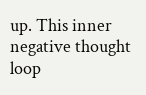up. This inner negative thought loop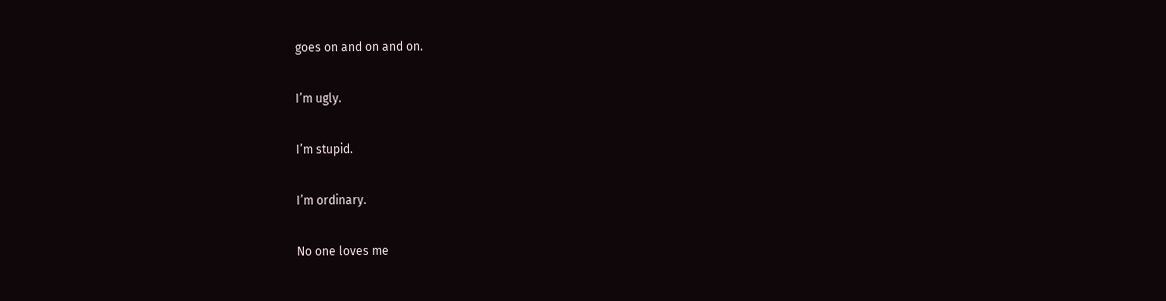goes on and on and on.

I’m ugly.

I’m stupid.

I’m ordinary.

No one loves me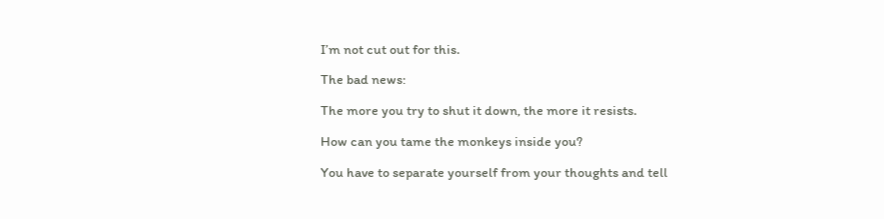I’m not cut out for this.

The bad news:

The more you try to shut it down, the more it resists.

How can you tame the monkeys inside you?

You have to separate yourself from your thoughts and tell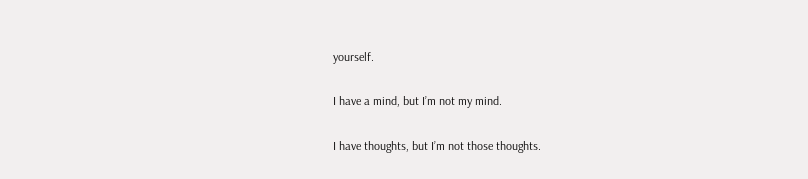yourself.

I have a mind, but I’m not my mind.

I have thoughts, but I’m not those thoughts.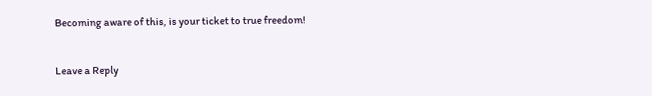Becoming aware of this, is your ticket to true freedom!


Leave a Reply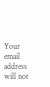Your email address will not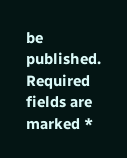be published. Required fields are marked *